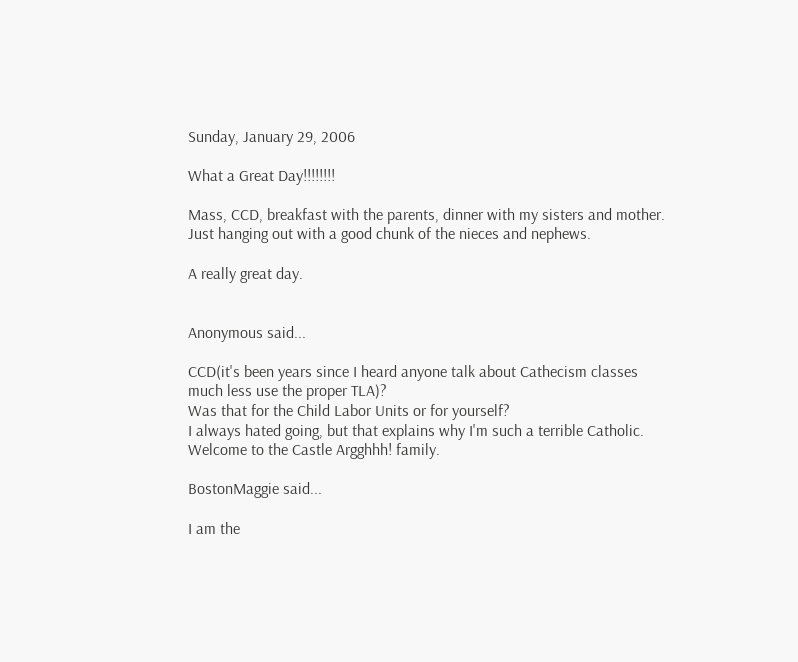Sunday, January 29, 2006

What a Great Day!!!!!!!!

Mass, CCD, breakfast with the parents, dinner with my sisters and mother. Just hanging out with a good chunk of the nieces and nephews.

A really great day.


Anonymous said...

CCD(it's been years since I heard anyone talk about Cathecism classes much less use the proper TLA)?
Was that for the Child Labor Units or for yourself?
I always hated going, but that explains why I'm such a terrible Catholic. Welcome to the Castle Argghhh! family.

BostonMaggie said...

I am the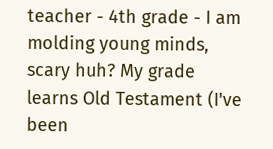teacher - 4th grade - I am molding young minds, scary huh? My grade learns Old Testament (I've been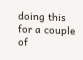doing this for a couple of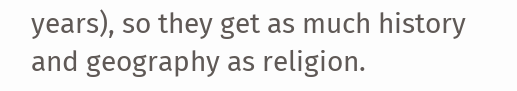years), so they get as much history and geography as religion.